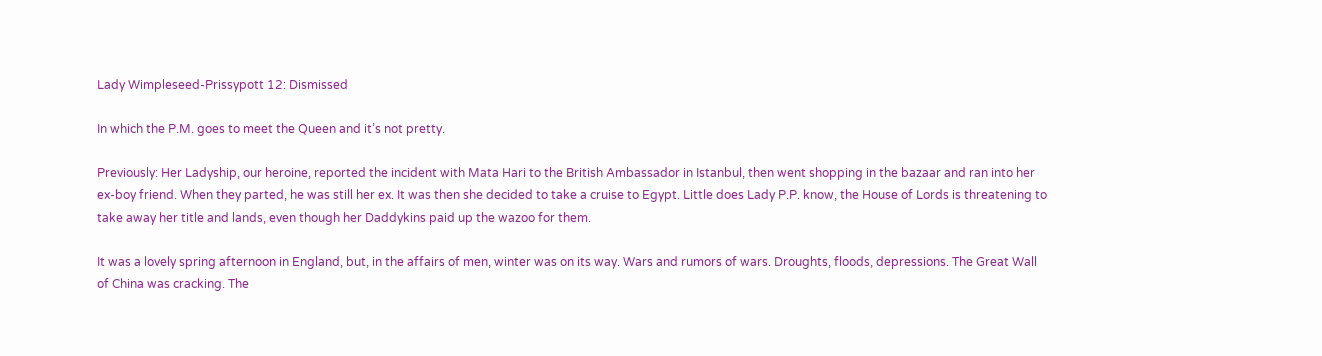Lady Wimpleseed-Prissypott 12: Dismissed

In which the P.M. goes to meet the Queen and it’s not pretty.

Previously: Her Ladyship, our heroine, reported the incident with Mata Hari to the British Ambassador in Istanbul, then went shopping in the bazaar and ran into her ex-boy friend. When they parted, he was still her ex. It was then she decided to take a cruise to Egypt. Little does Lady P.P. know, the House of Lords is threatening to take away her title and lands, even though her Daddykins paid up the wazoo for them.

It was a lovely spring afternoon in England, but, in the affairs of men, winter was on its way. Wars and rumors of wars. Droughts, floods, depressions. The Great Wall of China was cracking. The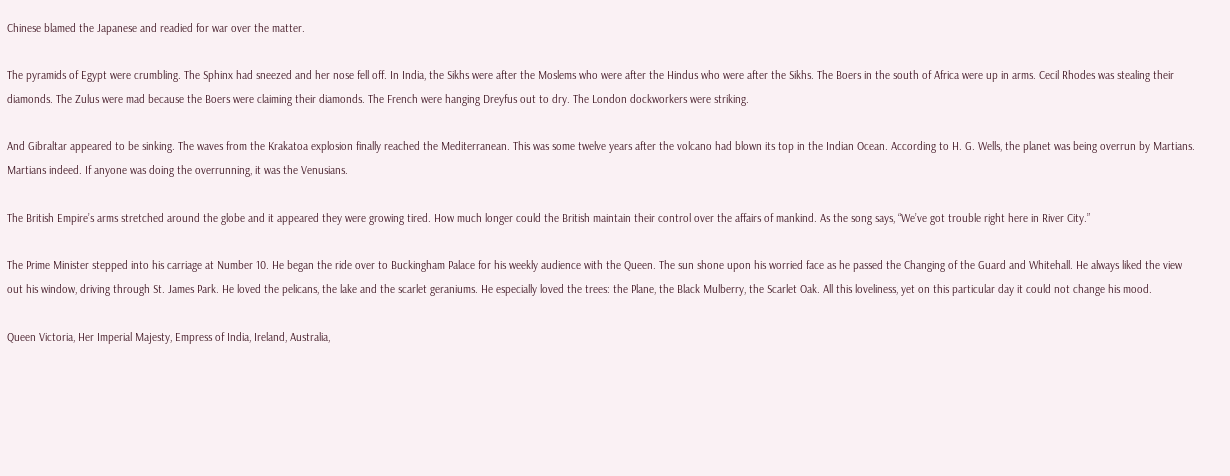Chinese blamed the Japanese and readied for war over the matter.

The pyramids of Egypt were crumbling. The Sphinx had sneezed and her nose fell off. In India, the Sikhs were after the Moslems who were after the Hindus who were after the Sikhs. The Boers in the south of Africa were up in arms. Cecil Rhodes was stealing their diamonds. The Zulus were mad because the Boers were claiming their diamonds. The French were hanging Dreyfus out to dry. The London dockworkers were striking.

And Gibraltar appeared to be sinking. The waves from the Krakatoa explosion finally reached the Mediterranean. This was some twelve years after the volcano had blown its top in the Indian Ocean. According to H. G. Wells, the planet was being overrun by Martians. Martians indeed. If anyone was doing the overrunning, it was the Venusians.

The British Empire’s arms stretched around the globe and it appeared they were growing tired. How much longer could the British maintain their control over the affairs of mankind. As the song says, “We’ve got trouble right here in River City.”

The Prime Minister stepped into his carriage at Number 10. He began the ride over to Buckingham Palace for his weekly audience with the Queen. The sun shone upon his worried face as he passed the Changing of the Guard and Whitehall. He always liked the view out his window, driving through St. James Park. He loved the pelicans, the lake and the scarlet geraniums. He especially loved the trees: the Plane, the Black Mulberry, the Scarlet Oak. All this loveliness, yet on this particular day it could not change his mood.

Queen Victoria, Her Imperial Majesty, Empress of India, Ireland, Australia,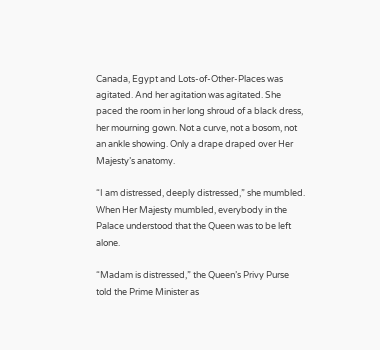Canada, Egypt and Lots-of-Other-Places was agitated. And her agitation was agitated. She paced the room in her long shroud of a black dress, her mourning gown. Not a curve, not a bosom, not an ankle showing. Only a drape draped over Her Majesty’s anatomy.

“I am distressed, deeply distressed,” she mumbled. When Her Majesty mumbled, everybody in the Palace understood that the Queen was to be left alone.

“Madam is distressed,” the Queen’s Privy Purse told the Prime Minister as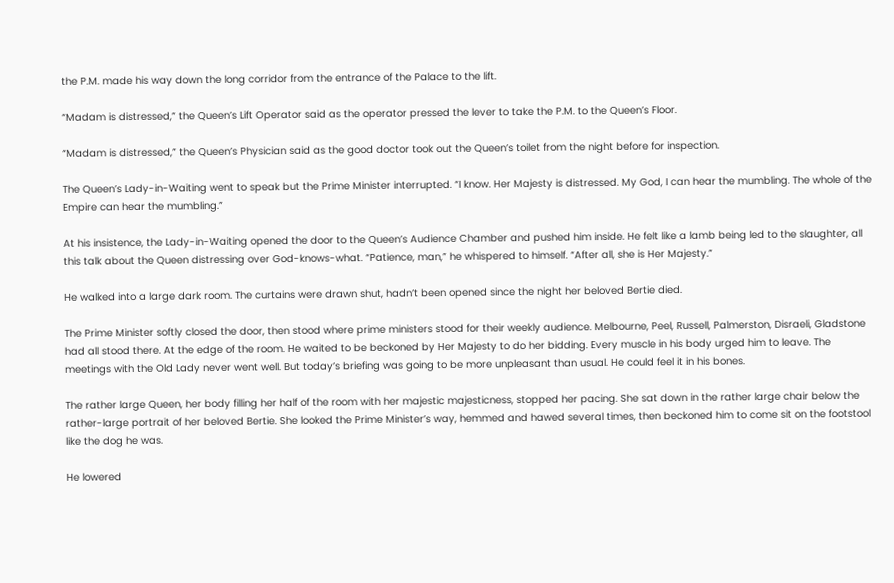the P.M. made his way down the long corridor from the entrance of the Palace to the lift.

“Madam is distressed,” the Queen’s Lift Operator said as the operator pressed the lever to take the P.M. to the Queen’s Floor.

“Madam is distressed,” the Queen’s Physician said as the good doctor took out the Queen’s toilet from the night before for inspection.

The Queen’s Lady-in-Waiting went to speak but the Prime Minister interrupted. “I know. Her Majesty is distressed. My God, I can hear the mumbling. The whole of the Empire can hear the mumbling.”

At his insistence, the Lady-in-Waiting opened the door to the Queen’s Audience Chamber and pushed him inside. He felt like a lamb being led to the slaughter, all this talk about the Queen distressing over God-knows-what. “Patience, man,” he whispered to himself. “After all, she is Her Majesty.”

He walked into a large dark room. The curtains were drawn shut, hadn’t been opened since the night her beloved Bertie died.

The Prime Minister softly closed the door, then stood where prime ministers stood for their weekly audience. Melbourne, Peel, Russell, Palmerston, Disraeli, Gladstone had all stood there. At the edge of the room. He waited to be beckoned by Her Majesty to do her bidding. Every muscle in his body urged him to leave. The meetings with the Old Lady never went well. But today’s briefing was going to be more unpleasant than usual. He could feel it in his bones.

The rather large Queen, her body filling her half of the room with her majestic majesticness, stopped her pacing. She sat down in the rather large chair below the rather-large portrait of her beloved Bertie. She looked the Prime Minister’s way, hemmed and hawed several times, then beckoned him to come sit on the footstool like the dog he was.

He lowered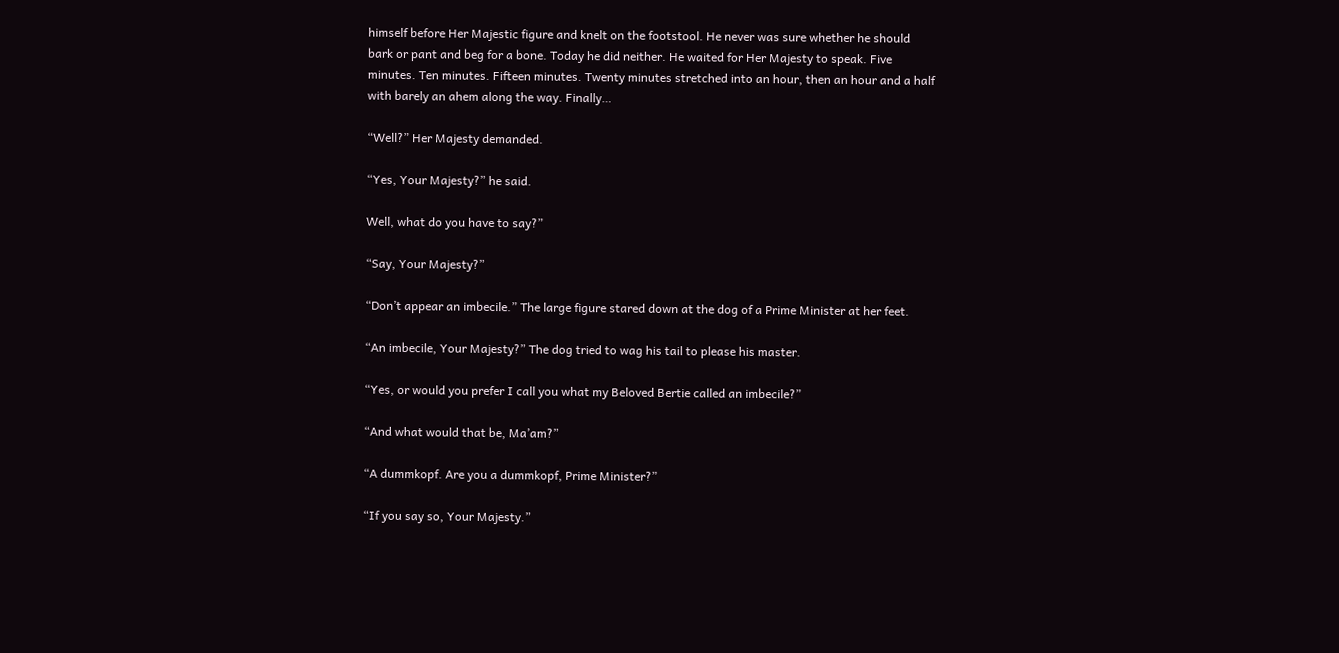himself before Her Majestic figure and knelt on the footstool. He never was sure whether he should bark or pant and beg for a bone. Today he did neither. He waited for Her Majesty to speak. Five minutes. Ten minutes. Fifteen minutes. Twenty minutes stretched into an hour, then an hour and a half with barely an ahem along the way. Finally…

“Well?” Her Majesty demanded.

“Yes, Your Majesty?” he said.

Well, what do you have to say?”

“Say, Your Majesty?”

“Don’t appear an imbecile.” The large figure stared down at the dog of a Prime Minister at her feet.

“An imbecile, Your Majesty?” The dog tried to wag his tail to please his master.

“Yes, or would you prefer I call you what my Beloved Bertie called an imbecile?”

“And what would that be, Ma’am?”

“A dummkopf. Are you a dummkopf, Prime Minister?”

“If you say so, Your Majesty.”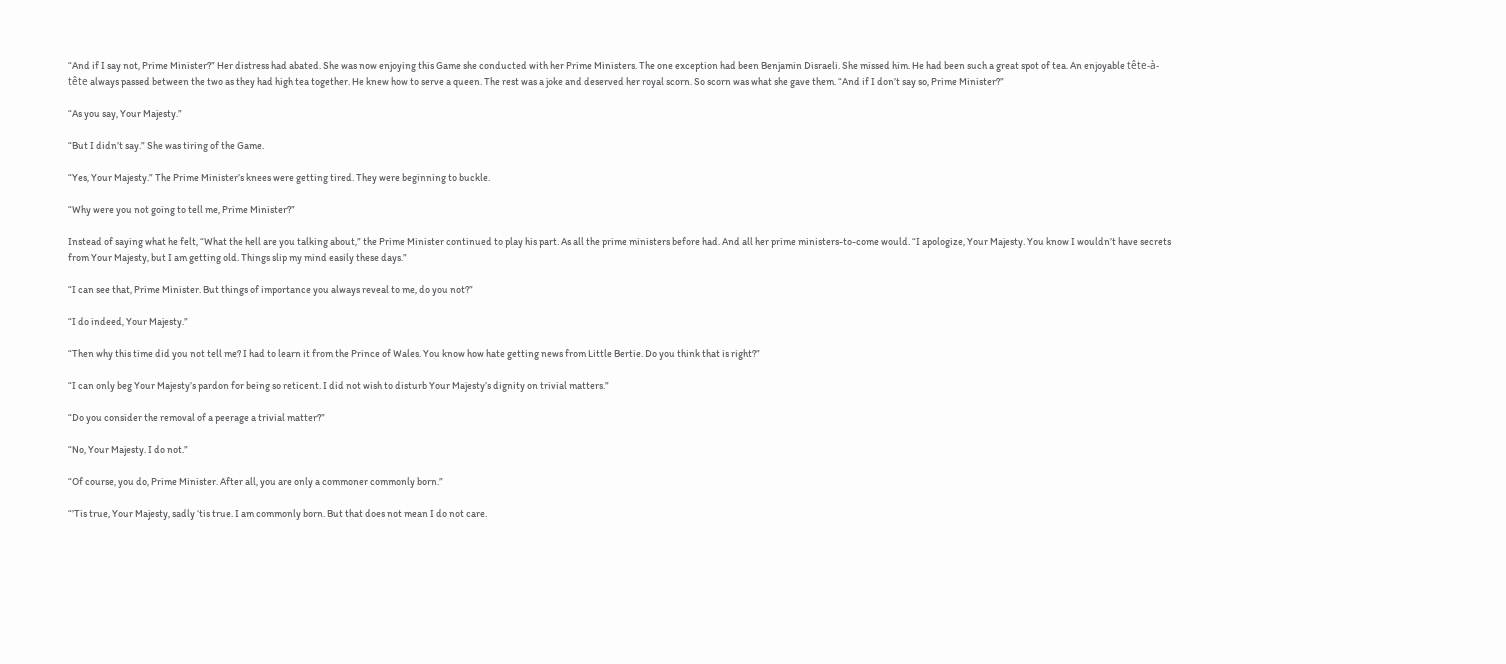“And if I say not, Prime Minister?” Her distress had abated. She was now enjoying this Game she conducted with her Prime Ministers. The one exception had been Benjamin Disraeli. She missed him. He had been such a great spot of tea. An enjoyable tête-à-tête always passed between the two as they had high tea together. He knew how to serve a queen. The rest was a joke and deserved her royal scorn. So scorn was what she gave them. “And if I don’t say so, Prime Minister?”

“As you say, Your Majesty.”

“But I didn’t say.” She was tiring of the Game.

“Yes, Your Majesty.” The Prime Minister’s knees were getting tired. They were beginning to buckle.

“Why were you not going to tell me, Prime Minister?”

Instead of saying what he felt, “What the hell are you talking about,” the Prime Minister continued to play his part. As all the prime ministers before had. And all her prime ministers-to-come would. “I apologize, Your Majesty. You know I wouldn’t have secrets from Your Majesty, but I am getting old. Things slip my mind easily these days.”

“I can see that, Prime Minister. But things of importance you always reveal to me, do you not?”

“I do indeed, Your Majesty.”

“Then why this time did you not tell me? I had to learn it from the Prince of Wales. You know how hate getting news from Little Bertie. Do you think that is right?”

“I can only beg Your Majesty’s pardon for being so reticent. I did not wish to disturb Your Majesty’s dignity on trivial matters.”

“Do you consider the removal of a peerage a trivial matter?”

“No, Your Majesty. I do not.”

“Of course, you do, Prime Minister. After all, you are only a commoner commonly born.”

“’Tis true, Your Majesty, sadly ‘tis true. I am commonly born. But that does not mean I do not care.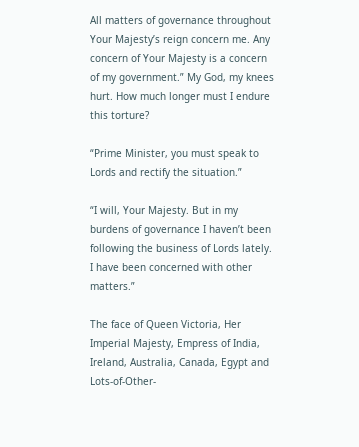All matters of governance throughout Your Majesty’s reign concern me. Any concern of Your Majesty is a concern of my government.” My God, my knees hurt. How much longer must I endure this torture?

“Prime Minister, you must speak to Lords and rectify the situation.”

“I will, Your Majesty. But in my burdens of governance I haven’t been following the business of Lords lately. I have been concerned with other matters.”

The face of Queen Victoria, Her Imperial Majesty, Empress of India, Ireland, Australia, Canada, Egypt and Lots-of-Other-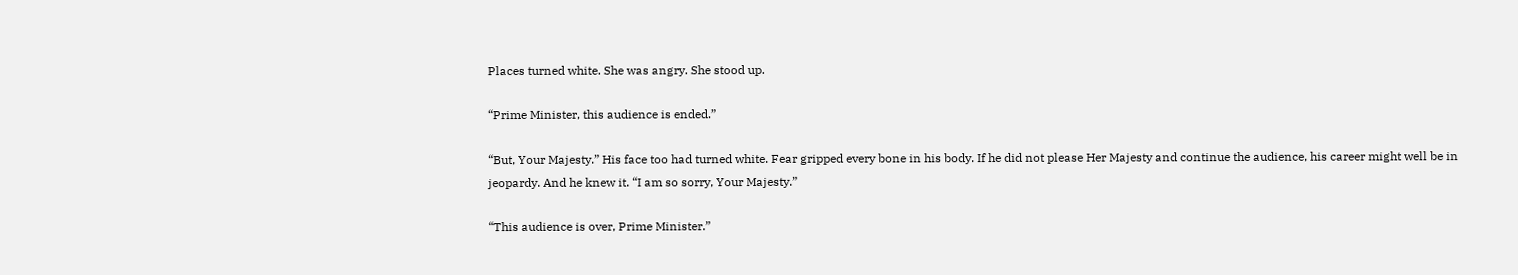Places turned white. She was angry. She stood up.

“Prime Minister, this audience is ended.”

“But, Your Majesty.” His face too had turned white. Fear gripped every bone in his body. If he did not please Her Majesty and continue the audience, his career might well be in jeopardy. And he knew it. “I am so sorry, Your Majesty.”

“This audience is over, Prime Minister.”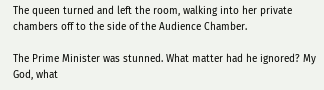The queen turned and left the room, walking into her private chambers off to the side of the Audience Chamber.

The Prime Minister was stunned. What matter had he ignored? My God, what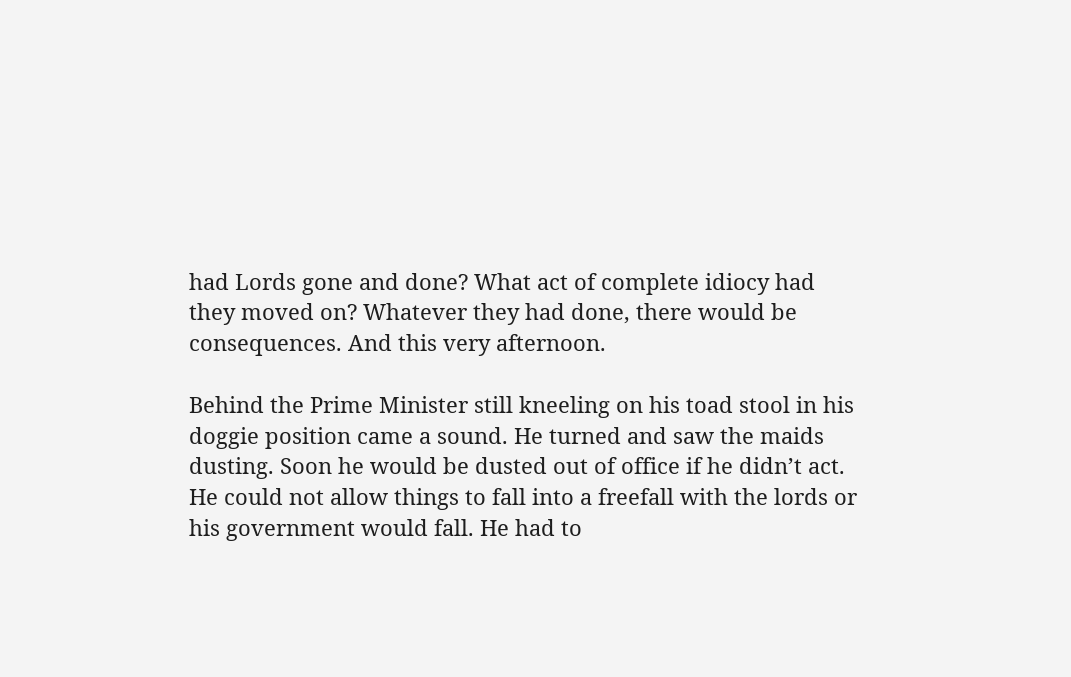had Lords gone and done? What act of complete idiocy had they moved on? Whatever they had done, there would be consequences. And this very afternoon.

Behind the Prime Minister still kneeling on his toad stool in his doggie position came a sound. He turned and saw the maids dusting. Soon he would be dusted out of office if he didn’t act. He could not allow things to fall into a freefall with the lords or his government would fall. He had to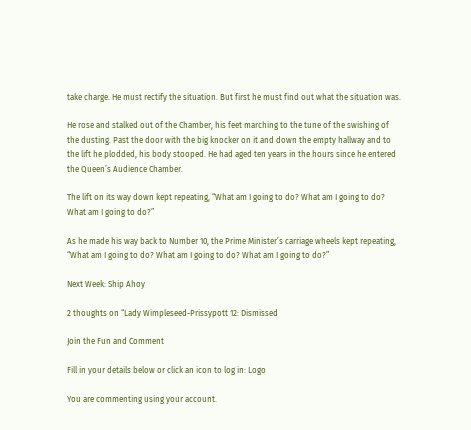take charge. He must rectify the situation. But first he must find out what the situation was.

He rose and stalked out of the Chamber, his feet marching to the tune of the swishing of the dusting. Past the door with the big knocker on it and down the empty hallway and to the lift he plodded, his body stooped. He had aged ten years in the hours since he entered the Queen’s Audience Chamber.

The lift on its way down kept repeating, “What am I going to do? What am I going to do? What am I going to do?”

As he made his way back to Number 10, the Prime Minister’s carriage wheels kept repeating, “What am I going to do? What am I going to do? What am I going to do?”

Next Week: Ship Ahoy

2 thoughts on “Lady Wimpleseed-Prissypott 12: Dismissed

Join the Fun and Comment

Fill in your details below or click an icon to log in: Logo

You are commenting using your account.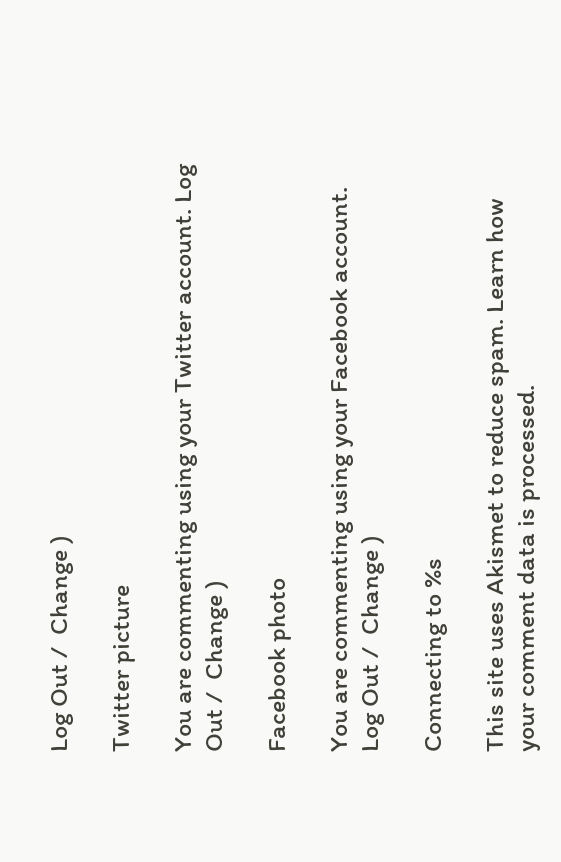Log Out /  Change )

Twitter picture

You are commenting using your Twitter account. Log Out /  Change )

Facebook photo

You are commenting using your Facebook account. Log Out /  Change )

Connecting to %s

This site uses Akismet to reduce spam. Learn how your comment data is processed.